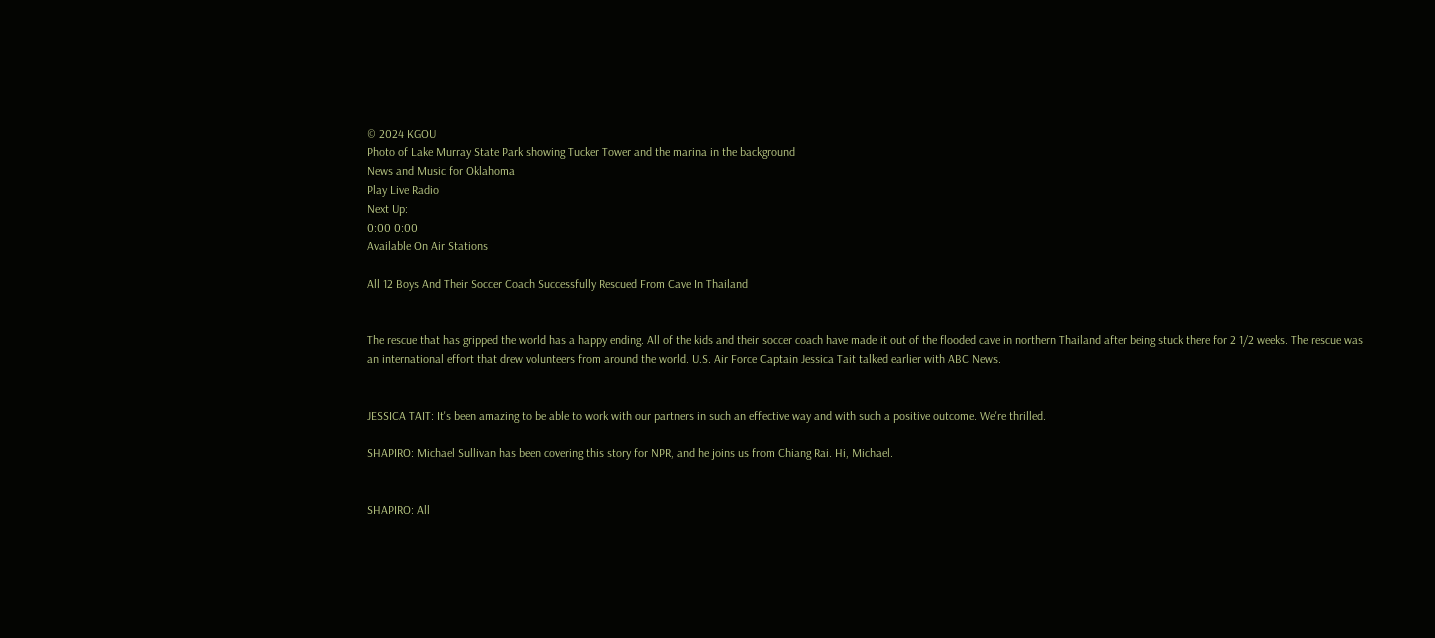© 2024 KGOU
Photo of Lake Murray State Park showing Tucker Tower and the marina in the background
News and Music for Oklahoma
Play Live Radio
Next Up:
0:00 0:00
Available On Air Stations

All 12 Boys And Their Soccer Coach Successfully Rescued From Cave In Thailand


The rescue that has gripped the world has a happy ending. All of the kids and their soccer coach have made it out of the flooded cave in northern Thailand after being stuck there for 2 1/2 weeks. The rescue was an international effort that drew volunteers from around the world. U.S. Air Force Captain Jessica Tait talked earlier with ABC News.


JESSICA TAIT: It's been amazing to be able to work with our partners in such an effective way and with such a positive outcome. We're thrilled.

SHAPIRO: Michael Sullivan has been covering this story for NPR, and he joins us from Chiang Rai. Hi, Michael.


SHAPIRO: All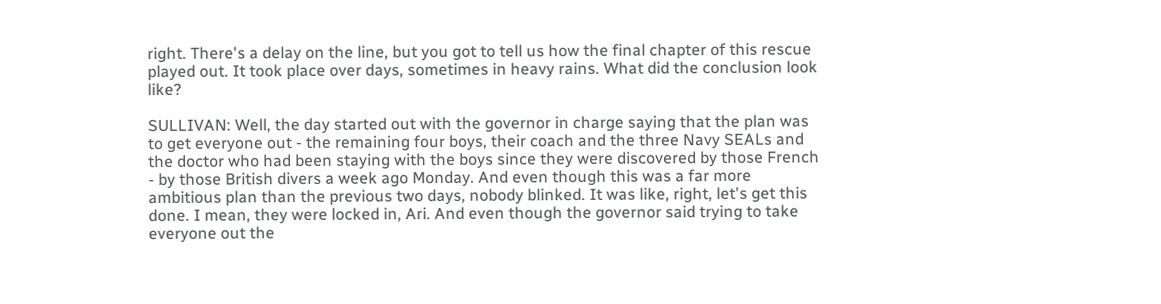right. There's a delay on the line, but you got to tell us how the final chapter of this rescue played out. It took place over days, sometimes in heavy rains. What did the conclusion look like?

SULLIVAN: Well, the day started out with the governor in charge saying that the plan was to get everyone out - the remaining four boys, their coach and the three Navy SEALs and the doctor who had been staying with the boys since they were discovered by those French - by those British divers a week ago Monday. And even though this was a far more ambitious plan than the previous two days, nobody blinked. It was like, right, let's get this done. I mean, they were locked in, Ari. And even though the governor said trying to take everyone out the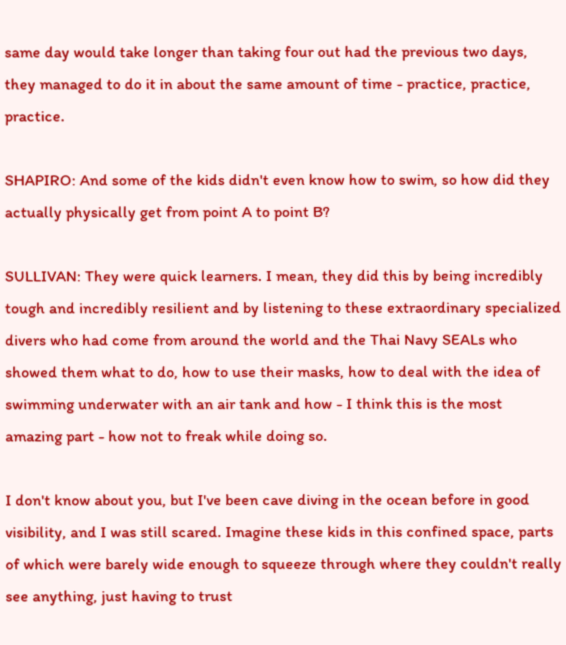same day would take longer than taking four out had the previous two days, they managed to do it in about the same amount of time - practice, practice, practice.

SHAPIRO: And some of the kids didn't even know how to swim, so how did they actually physically get from point A to point B?

SULLIVAN: They were quick learners. I mean, they did this by being incredibly tough and incredibly resilient and by listening to these extraordinary specialized divers who had come from around the world and the Thai Navy SEALs who showed them what to do, how to use their masks, how to deal with the idea of swimming underwater with an air tank and how - I think this is the most amazing part - how not to freak while doing so.

I don't know about you, but I've been cave diving in the ocean before in good visibility, and I was still scared. Imagine these kids in this confined space, parts of which were barely wide enough to squeeze through where they couldn't really see anything, just having to trust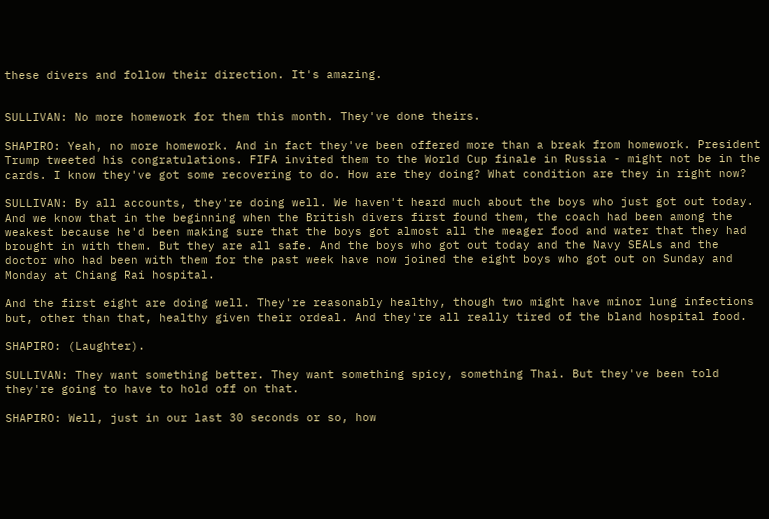these divers and follow their direction. It's amazing.


SULLIVAN: No more homework for them this month. They've done theirs.

SHAPIRO: Yeah, no more homework. And in fact they've been offered more than a break from homework. President Trump tweeted his congratulations. FIFA invited them to the World Cup finale in Russia - might not be in the cards. I know they've got some recovering to do. How are they doing? What condition are they in right now?

SULLIVAN: By all accounts, they're doing well. We haven't heard much about the boys who just got out today. And we know that in the beginning when the British divers first found them, the coach had been among the weakest because he'd been making sure that the boys got almost all the meager food and water that they had brought in with them. But they are all safe. And the boys who got out today and the Navy SEALs and the doctor who had been with them for the past week have now joined the eight boys who got out on Sunday and Monday at Chiang Rai hospital.

And the first eight are doing well. They're reasonably healthy, though two might have minor lung infections but, other than that, healthy given their ordeal. And they're all really tired of the bland hospital food.

SHAPIRO: (Laughter).

SULLIVAN: They want something better. They want something spicy, something Thai. But they've been told they're going to have to hold off on that.

SHAPIRO: Well, just in our last 30 seconds or so, how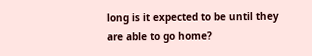long is it expected to be until they are able to go home?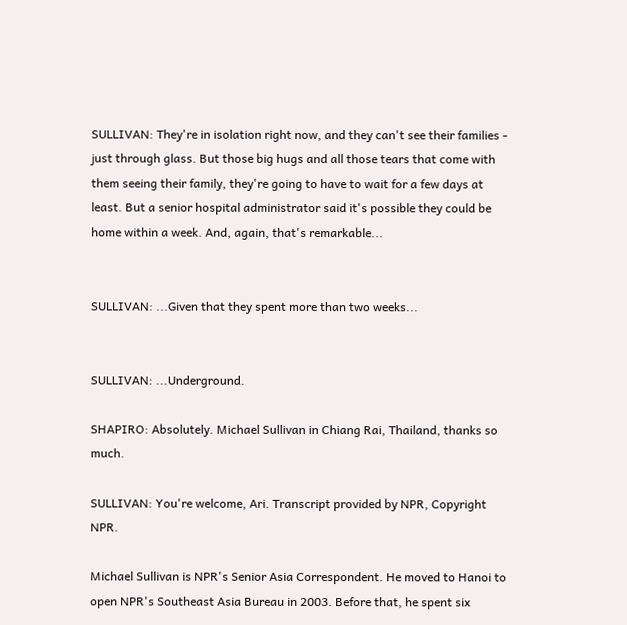SULLIVAN: They're in isolation right now, and they can't see their families - just through glass. But those big hugs and all those tears that come with them seeing their family, they're going to have to wait for a few days at least. But a senior hospital administrator said it's possible they could be home within a week. And, again, that's remarkable...


SULLIVAN: ...Given that they spent more than two weeks...


SULLIVAN: ...Underground.

SHAPIRO: Absolutely. Michael Sullivan in Chiang Rai, Thailand, thanks so much.

SULLIVAN: You're welcome, Ari. Transcript provided by NPR, Copyright NPR.

Michael Sullivan is NPR's Senior Asia Correspondent. He moved to Hanoi to open NPR's Southeast Asia Bureau in 2003. Before that, he spent six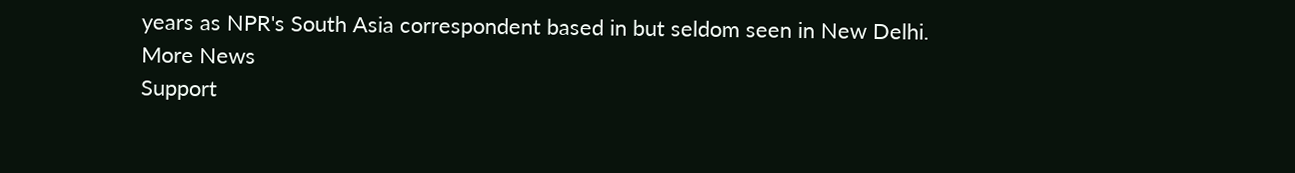years as NPR's South Asia correspondent based in but seldom seen in New Delhi.
More News
Support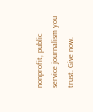nonprofit, public service journalism you trust. Give now.